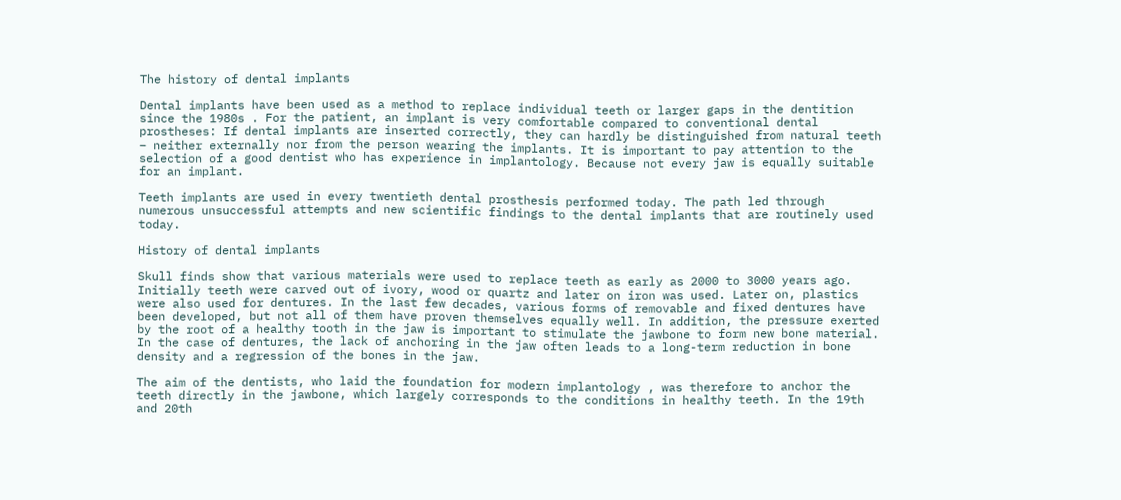The history of dental implants

Dental implants have been used as a method to replace individual teeth or larger gaps in the dentition since the 1980s . For the patient, an implant is very comfortable compared to conventional dental prostheses: If dental implants are inserted correctly, they can hardly be distinguished from natural teeth – neither externally nor from the person wearing the implants. It is important to pay attention to the selection of a good dentist who has experience in implantology. Because not every jaw is equally suitable for an implant.

Teeth implants are used in every twentieth dental prosthesis performed today. The path led through numerous unsuccessful attempts and new scientific findings to the dental implants that are routinely used today.

History of dental implants

Skull finds show that various materials were used to replace teeth as early as 2000 to 3000 years ago. Initially teeth were carved out of ivory, wood or quartz and later on iron was used. Later on, plastics were also used for dentures. In the last few decades, various forms of removable and fixed dentures have been developed, but not all of them have proven themselves equally well. In addition, the pressure exerted by the root of a healthy tooth in the jaw is important to stimulate the jawbone to form new bone material. In the case of dentures, the lack of anchoring in the jaw often leads to a long-term reduction in bone density and a regression of the bones in the jaw.

The aim of the dentists, who laid the foundation for modern implantology , was therefore to anchor the teeth directly in the jawbone, which largely corresponds to the conditions in healthy teeth. In the 19th and 20th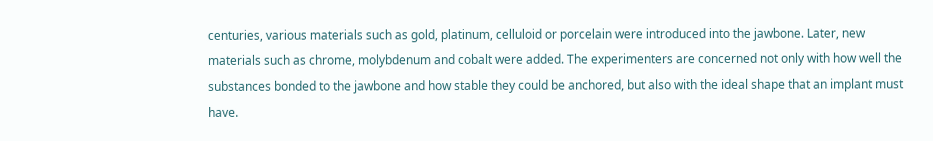centuries, various materials such as gold, platinum, celluloid or porcelain were introduced into the jawbone. Later, new materials such as chrome, molybdenum and cobalt were added. The experimenters are concerned not only with how well the substances bonded to the jawbone and how stable they could be anchored, but also with the ideal shape that an implant must have.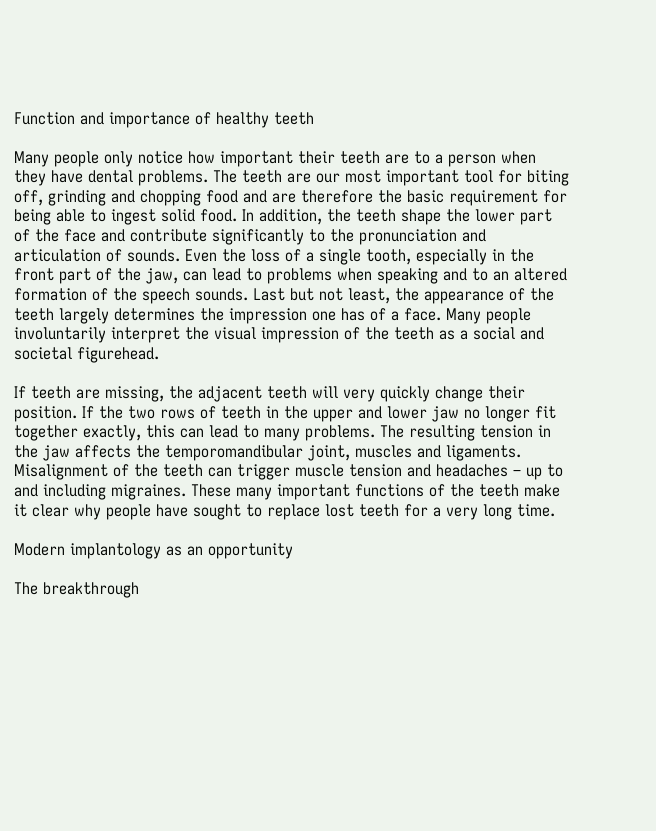Function and importance of healthy teeth

Many people only notice how important their teeth are to a person when they have dental problems. The teeth are our most important tool for biting off, grinding and chopping food and are therefore the basic requirement for being able to ingest solid food. In addition, the teeth shape the lower part of the face and contribute significantly to the pronunciation and articulation of sounds. Even the loss of a single tooth, especially in the front part of the jaw, can lead to problems when speaking and to an altered formation of the speech sounds. Last but not least, the appearance of the teeth largely determines the impression one has of a face. Many people involuntarily interpret the visual impression of the teeth as a social and societal figurehead.

If teeth are missing, the adjacent teeth will very quickly change their position. If the two rows of teeth in the upper and lower jaw no longer fit together exactly, this can lead to many problems. The resulting tension in the jaw affects the temporomandibular joint, muscles and ligaments. Misalignment of the teeth can trigger muscle tension and headaches – up to and including migraines. These many important functions of the teeth make it clear why people have sought to replace lost teeth for a very long time.

Modern implantology as an opportunity

The breakthrough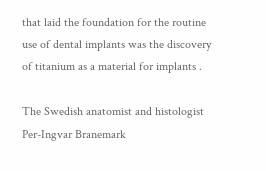that laid the foundation for the routine use of dental implants was the discovery of titanium as a material for implants .

The Swedish anatomist and histologist Per-Ingvar Branemark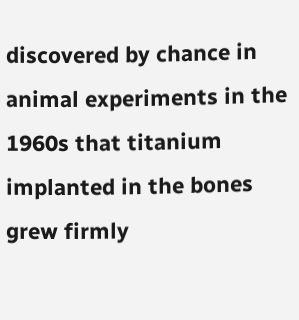discovered by chance in animal experiments in the 1960s that titanium implanted in the bones grew firmly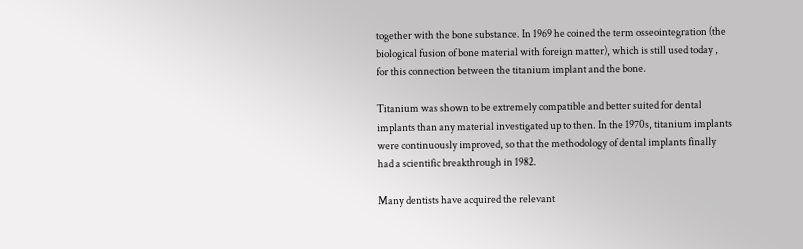together with the bone substance. In 1969 he coined the term osseointegration (the biological fusion of bone material with foreign matter), which is still used today , for this connection between the titanium implant and the bone.

Titanium was shown to be extremely compatible and better suited for dental implants than any material investigated up to then. In the 1970s, titanium implants were continuously improved, so that the methodology of dental implants finally had a scientific breakthrough in 1982.

Many dentists have acquired the relevant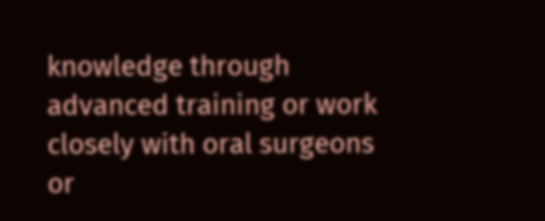knowledge through advanced training or work closely with oral surgeons or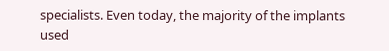specialists. Even today, the majority of the implants used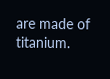are made of titanium.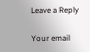Leave a Reply

Your email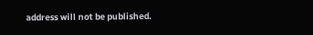address will not be published.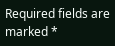Required fields are marked *